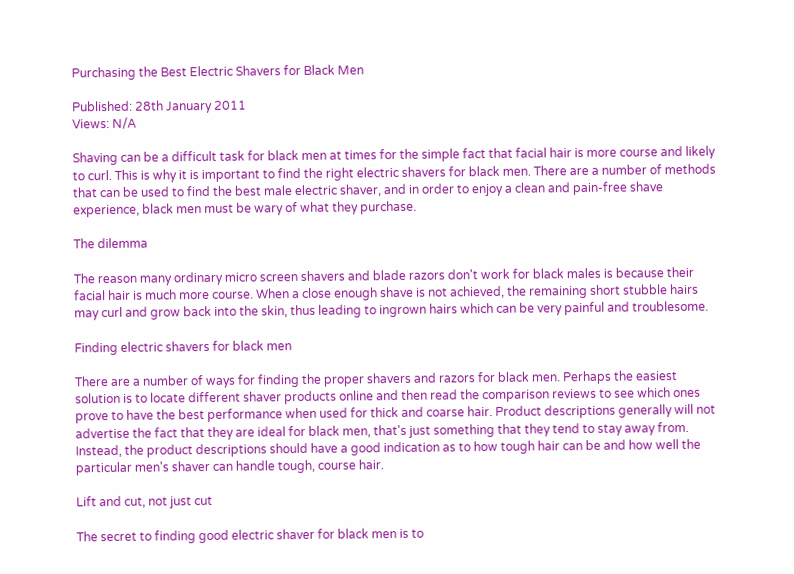Purchasing the Best Electric Shavers for Black Men

Published: 28th January 2011
Views: N/A

Shaving can be a difficult task for black men at times for the simple fact that facial hair is more course and likely to curl. This is why it is important to find the right electric shavers for black men. There are a number of methods that can be used to find the best male electric shaver, and in order to enjoy a clean and pain-free shave experience, black men must be wary of what they purchase.

The dilemma

The reason many ordinary micro screen shavers and blade razors don't work for black males is because their facial hair is much more course. When a close enough shave is not achieved, the remaining short stubble hairs may curl and grow back into the skin, thus leading to ingrown hairs which can be very painful and troublesome.

Finding electric shavers for black men

There are a number of ways for finding the proper shavers and razors for black men. Perhaps the easiest solution is to locate different shaver products online and then read the comparison reviews to see which ones prove to have the best performance when used for thick and coarse hair. Product descriptions generally will not advertise the fact that they are ideal for black men, that's just something that they tend to stay away from. Instead, the product descriptions should have a good indication as to how tough hair can be and how well the particular men's shaver can handle tough, course hair.

Lift and cut, not just cut

The secret to finding good electric shaver for black men is to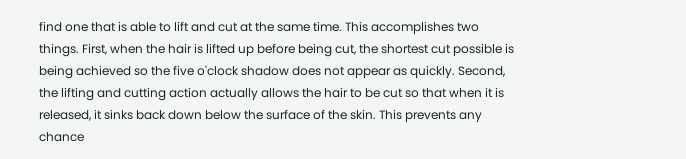find one that is able to lift and cut at the same time. This accomplishes two things. First, when the hair is lifted up before being cut, the shortest cut possible is being achieved so the five o'clock shadow does not appear as quickly. Second, the lifting and cutting action actually allows the hair to be cut so that when it is released, it sinks back down below the surface of the skin. This prevents any chance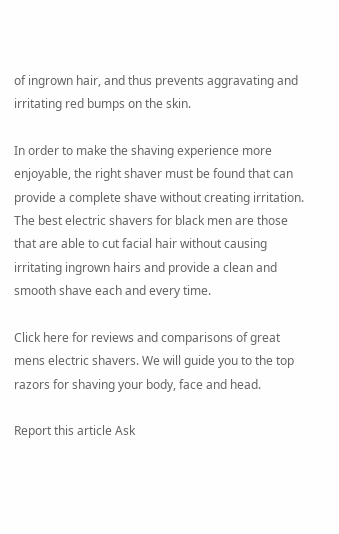of ingrown hair, and thus prevents aggravating and irritating red bumps on the skin.

In order to make the shaving experience more enjoyable, the right shaver must be found that can provide a complete shave without creating irritation. The best electric shavers for black men are those that are able to cut facial hair without causing irritating ingrown hairs and provide a clean and smooth shave each and every time.

Click here for reviews and comparisons of great mens electric shavers. We will guide you to the top razors for shaving your body, face and head.

Report this article Ask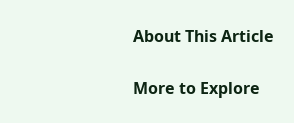About This Article

More to Explore